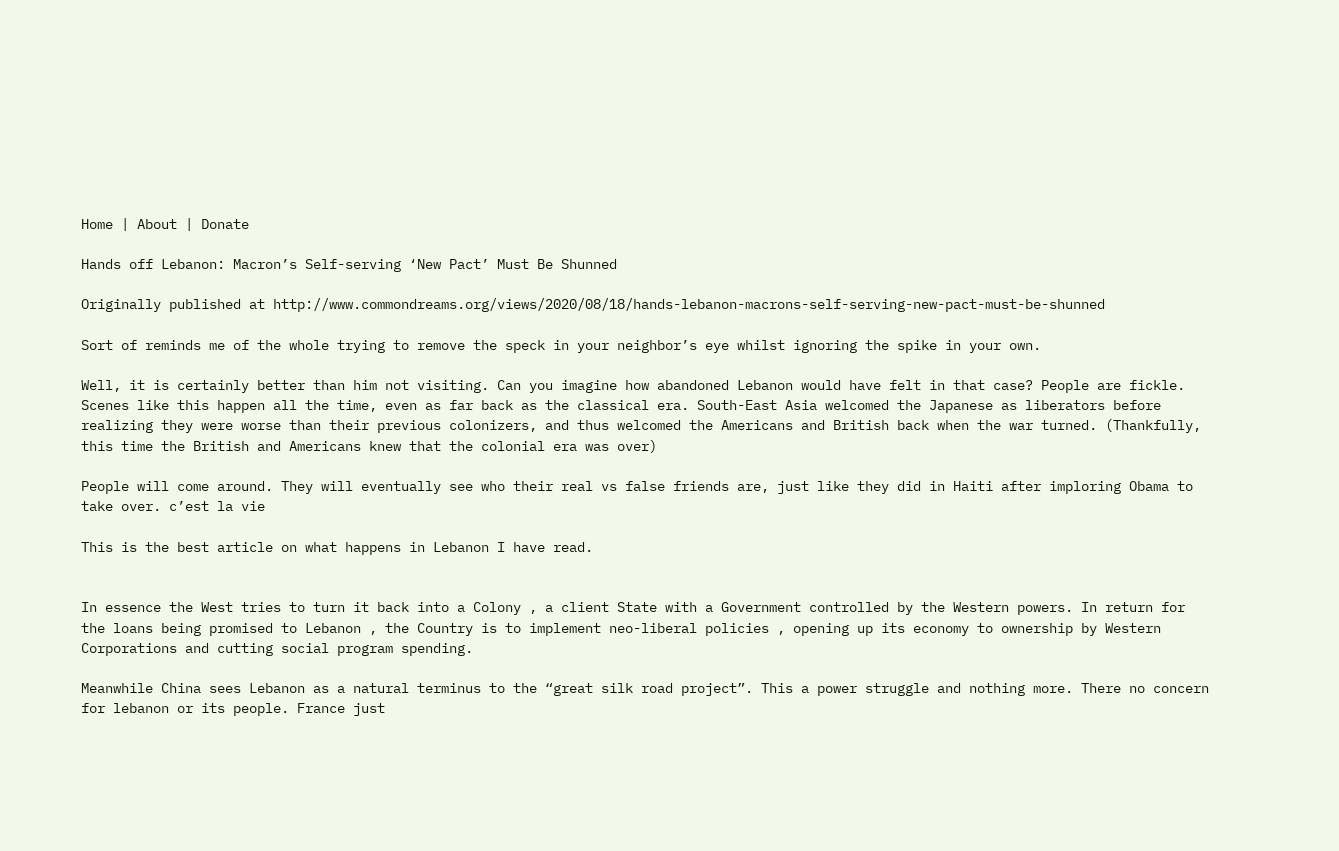Home | About | Donate

Hands off Lebanon: Macron’s Self-serving ‘New Pact’ Must Be Shunned

Originally published at http://www.commondreams.org/views/2020/08/18/hands-lebanon-macrons-self-serving-new-pact-must-be-shunned

Sort of reminds me of the whole trying to remove the speck in your neighbor’s eye whilst ignoring the spike in your own.

Well, it is certainly better than him not visiting. Can you imagine how abandoned Lebanon would have felt in that case? People are fickle. Scenes like this happen all the time, even as far back as the classical era. South-East Asia welcomed the Japanese as liberators before realizing they were worse than their previous colonizers, and thus welcomed the Americans and British back when the war turned. (Thankfully, this time the British and Americans knew that the colonial era was over)

People will come around. They will eventually see who their real vs false friends are, just like they did in Haiti after imploring Obama to take over. c’est la vie

This is the best article on what happens in Lebanon I have read.


In essence the West tries to turn it back into a Colony , a client State with a Government controlled by the Western powers. In return for the loans being promised to Lebanon , the Country is to implement neo-liberal policies , opening up its economy to ownership by Western Corporations and cutting social program spending.

Meanwhile China sees Lebanon as a natural terminus to the “great silk road project”. This a power struggle and nothing more. There no concern for lebanon or its people. France just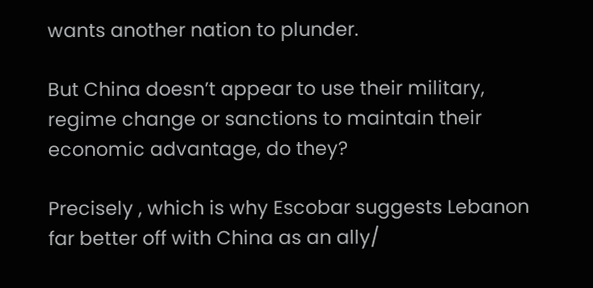wants another nation to plunder.

But China doesn’t appear to use their military, regime change or sanctions to maintain their economic advantage, do they?

Precisely , which is why Escobar suggests Lebanon far better off with China as an ally/